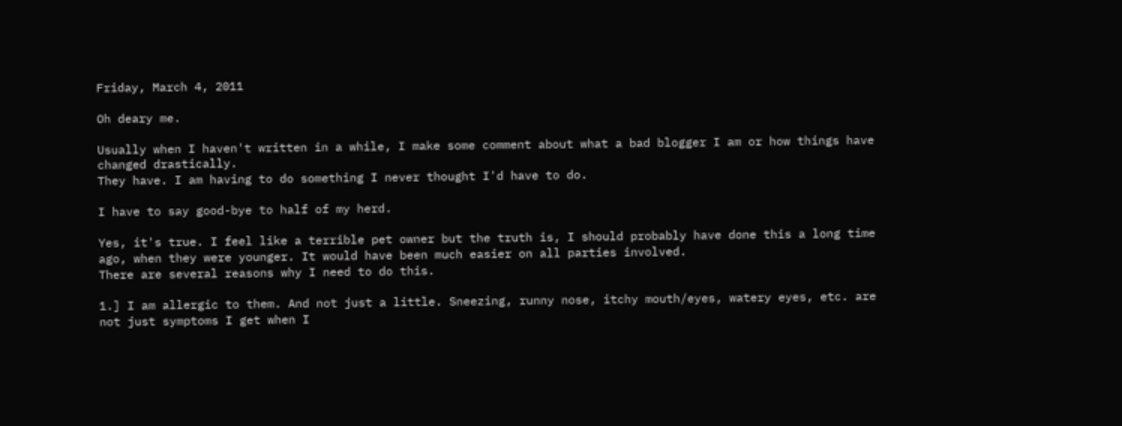Friday, March 4, 2011

Oh deary me.

Usually when I haven't written in a while, I make some comment about what a bad blogger I am or how things have changed drastically.
They have. I am having to do something I never thought I'd have to do.

I have to say good-bye to half of my herd.

Yes, it's true. I feel like a terrible pet owner but the truth is, I should probably have done this a long time ago, when they were younger. It would have been much easier on all parties involved.
There are several reasons why I need to do this.

1.] I am allergic to them. And not just a little. Sneezing, runny nose, itchy mouth/eyes, watery eyes, etc. are not just symptoms I get when I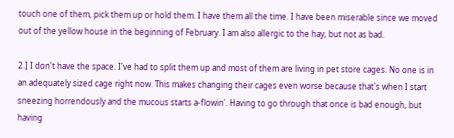touch one of them, pick them up or hold them. I have them all the time. I have been miserable since we moved out of the yellow house in the beginning of February. I am also allergic to the hay, but not as bad.

2.] I don't have the space. I've had to split them up and most of them are living in pet store cages. No one is in an adequately sized cage right now. This makes changing their cages even worse because that's when I start sneezing horrendously and the mucous starts a-flowin'. Having to go through that once is bad enough, but having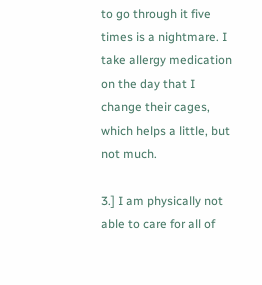to go through it five times is a nightmare. I take allergy medication on the day that I change their cages, which helps a little, but not much.

3.] I am physically not able to care for all of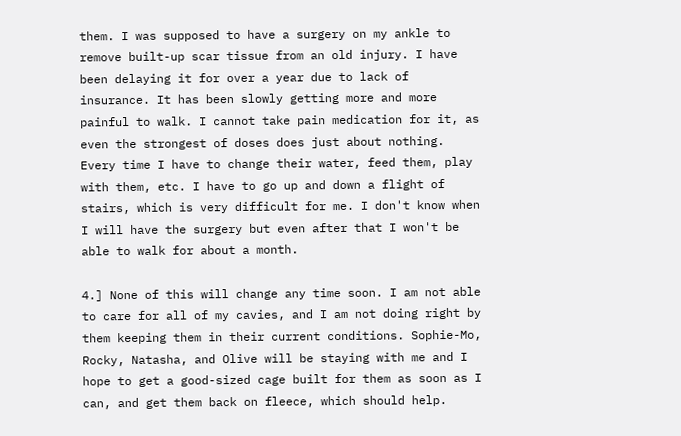them. I was supposed to have a surgery on my ankle to remove built-up scar tissue from an old injury. I have been delaying it for over a year due to lack of insurance. It has been slowly getting more and more painful to walk. I cannot take pain medication for it, as even the strongest of doses does just about nothing. Every time I have to change their water, feed them, play with them, etc. I have to go up and down a flight of stairs, which is very difficult for me. I don't know when I will have the surgery but even after that I won't be able to walk for about a month.

4.] None of this will change any time soon. I am not able to care for all of my cavies, and I am not doing right by them keeping them in their current conditions. Sophie-Mo, Rocky, Natasha, and Olive will be staying with me and I hope to get a good-sized cage built for them as soon as I can, and get them back on fleece, which should help.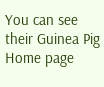You can see their Guinea Pig Home page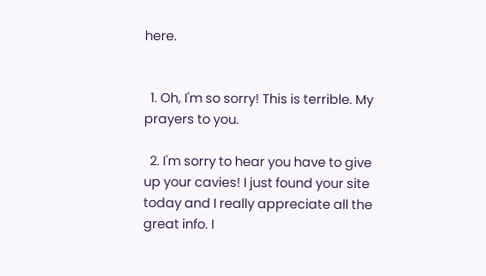here.


  1. Oh, I'm so sorry! This is terrible. My prayers to you.

  2. I'm sorry to hear you have to give up your cavies! I just found your site today and I really appreciate all the great info. I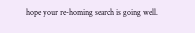hope your re-homing search is going well.